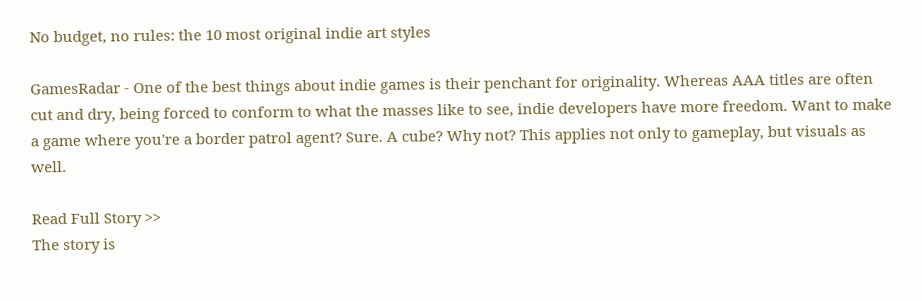No budget, no rules: the 10 most original indie art styles

GamesRadar - One of the best things about indie games is their penchant for originality. Whereas AAA titles are often cut and dry, being forced to conform to what the masses like to see, indie developers have more freedom. Want to make a game where you're a border patrol agent? Sure. A cube? Why not? This applies not only to gameplay, but visuals as well.

Read Full Story >>
The story is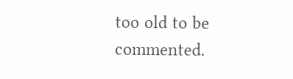too old to be commented.